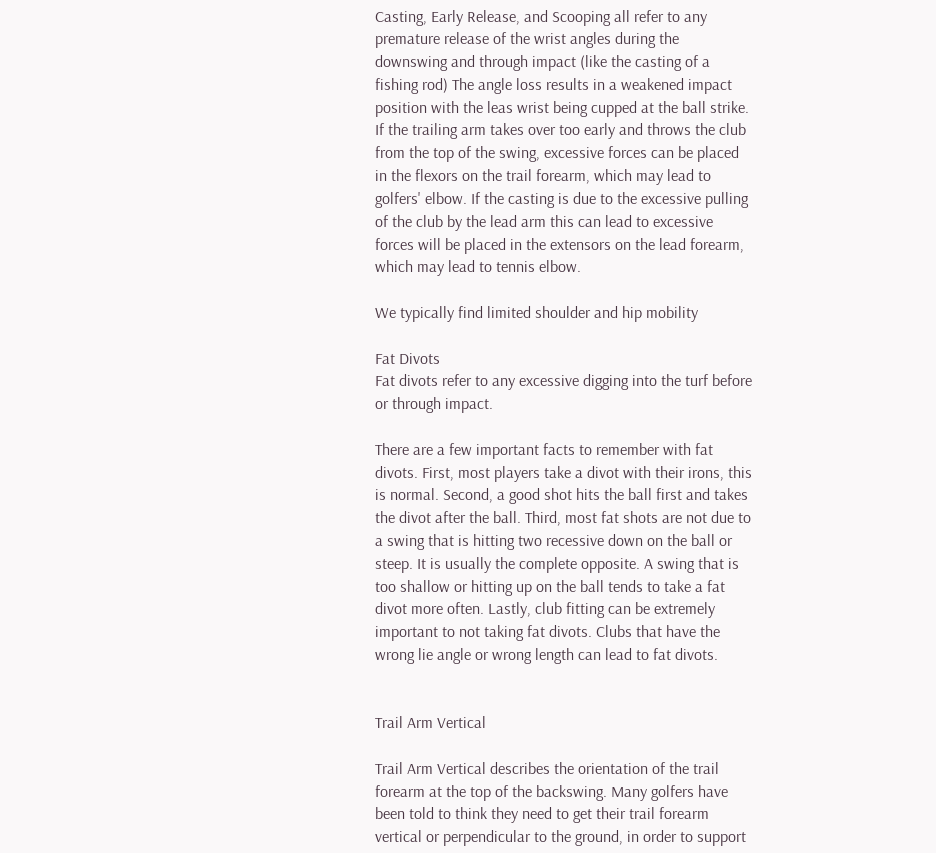Casting, Early Release, and Scooping all refer to any premature release of the wrist angles during the downswing and through impact (like the casting of a fishing rod) The angle loss results in a weakened impact position with the leas wrist being cupped at the ball strike. If the trailing arm takes over too early and throws the club from the top of the swing, excessive forces can be placed in the flexors on the trail forearm, which may lead to golfers' elbow. If the casting is due to the excessive pulling of the club by the lead arm this can lead to excessive forces will be placed in the extensors on the lead forearm, which may lead to tennis elbow.

We typically find limited shoulder and hip mobility

Fat Divots
Fat divots refer to any excessive digging into the turf before or through impact.

There are a few important facts to remember with fat divots. First, most players take a divot with their irons, this is normal. Second, a good shot hits the ball first and takes the divot after the ball. Third, most fat shots are not due to a swing that is hitting two recessive down on the ball or steep. It is usually the complete opposite. A swing that is too shallow or hitting up on the ball tends to take a fat divot more often. Lastly, club fitting can be extremely important to not taking fat divots. Clubs that have the wrong lie angle or wrong length can lead to fat divots.


Trail Arm Vertical

Trail Arm Vertical describes the orientation of the trail forearm at the top of the backswing. Many golfers have been told to think they need to get their trail forearm vertical or perpendicular to the ground, in order to support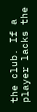the club. If a player lacks the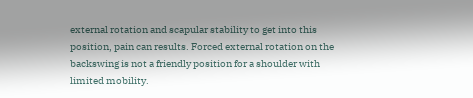external rotation and scapular stability to get into this position, pain can results. Forced external rotation on the backswing is not a friendly position for a shoulder with limited mobility.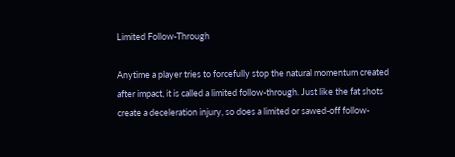Limited Follow-Through

Anytime a player tries to forcefully stop the natural momentum created after impact, it is called a limited follow-through. Just like the fat shots create a deceleration injury, so does a limited or sawed-off follow-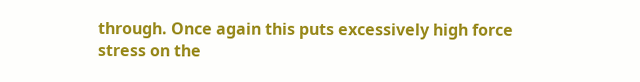through. Once again this puts excessively high force stress on the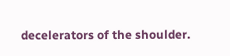decelerators of the shoulder.